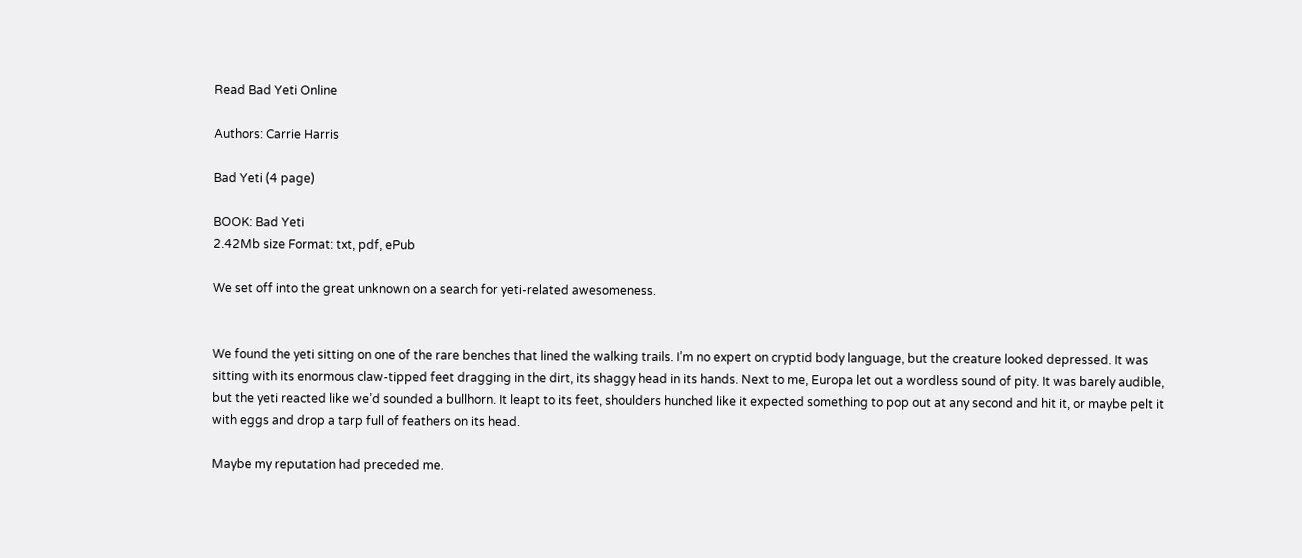Read Bad Yeti Online

Authors: Carrie Harris

Bad Yeti (4 page)

BOOK: Bad Yeti
2.42Mb size Format: txt, pdf, ePub

We set off into the great unknown on a search for yeti-related awesomeness.


We found the yeti sitting on one of the rare benches that lined the walking trails. I’m no expert on cryptid body language, but the creature looked depressed. It was sitting with its enormous claw-tipped feet dragging in the dirt, its shaggy head in its hands. Next to me, Europa let out a wordless sound of pity. It was barely audible, but the yeti reacted like we’d sounded a bullhorn. It leapt to its feet, shoulders hunched like it expected something to pop out at any second and hit it, or maybe pelt it with eggs and drop a tarp full of feathers on its head.

Maybe my reputation had preceded me.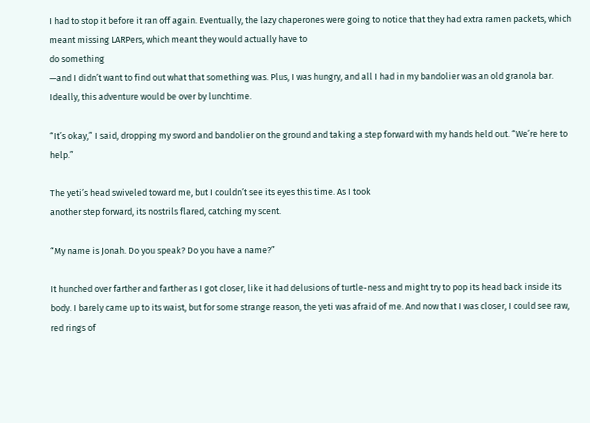I had to stop it before it ran off again. Eventually, the lazy chaperones were going to notice that they had extra ramen packets, which meant missing LARPers, which meant they would actually have to
do something
—and I didn’t want to find out what that something was. Plus, I was hungry, and all I had in my bandolier was an old granola bar. Ideally, this adventure would be over by lunchtime.

“It’s okay,” I said, dropping my sword and bandolier on the ground and taking a step forward with my hands held out. “We’re here to help.”

The yeti’s head swiveled toward me, but I couldn’t see its eyes this time. As I took
another step forward, its nostrils flared, catching my scent.

“My name is Jonah. Do you speak? Do you have a name?”

It hunched over farther and farther as I got closer, like it had delusions of turtle-ness and might try to pop its head back inside its body. I barely came up to its waist, but for some strange reason, the yeti was afraid of me. And now that I was closer, I could see raw, red rings of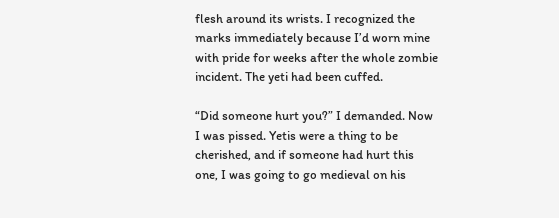flesh around its wrists. I recognized the marks immediately because I’d worn mine with pride for weeks after the whole zombie incident. The yeti had been cuffed.

“Did someone hurt you?” I demanded. Now I was pissed. Yetis were a thing to be cherished, and if someone had hurt this one, I was going to go medieval on his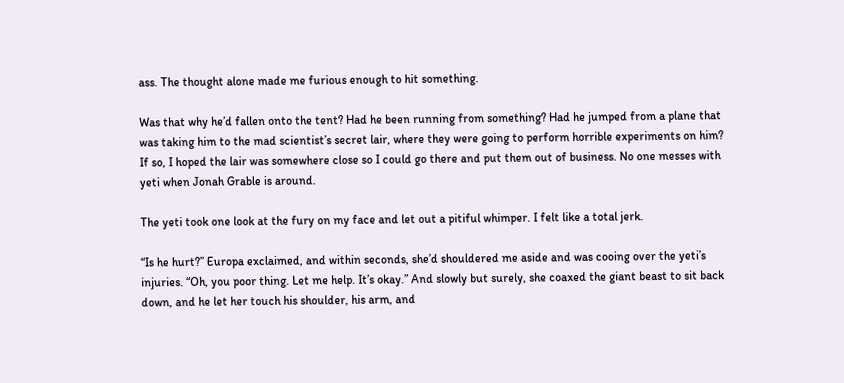ass. The thought alone made me furious enough to hit something.

Was that why he’d fallen onto the tent? Had he been running from something? Had he jumped from a plane that was taking him to the mad scientist’s secret lair, where they were going to perform horrible experiments on him? If so, I hoped the lair was somewhere close so I could go there and put them out of business. No one messes with yeti when Jonah Grable is around.

The yeti took one look at the fury on my face and let out a pitiful whimper. I felt like a total jerk.

“Is he hurt?” Europa exclaimed, and within seconds, she’d shouldered me aside and was cooing over the yeti’s injuries. “Oh, you poor thing. Let me help. It’s okay.” And slowly but surely, she coaxed the giant beast to sit back down, and he let her touch his shoulder, his arm, and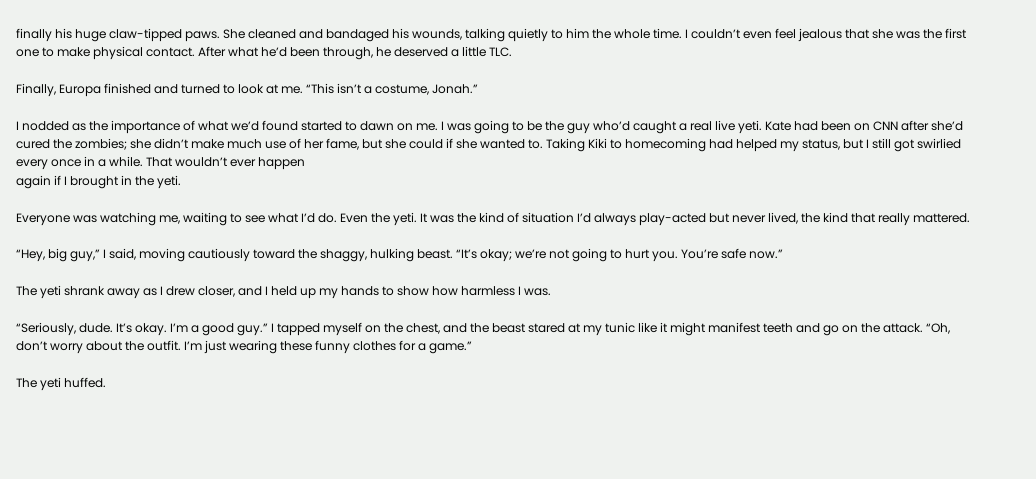finally his huge claw-tipped paws. She cleaned and bandaged his wounds, talking quietly to him the whole time. I couldn’t even feel jealous that she was the first one to make physical contact. After what he’d been through, he deserved a little TLC.

Finally, Europa finished and turned to look at me. “This isn’t a costume, Jonah.”

I nodded as the importance of what we’d found started to dawn on me. I was going to be the guy who’d caught a real live yeti. Kate had been on CNN after she’d cured the zombies; she didn’t make much use of her fame, but she could if she wanted to. Taking Kiki to homecoming had helped my status, but I still got swirlied every once in a while. That wouldn’t ever happen
again if I brought in the yeti.

Everyone was watching me, waiting to see what I’d do. Even the yeti. It was the kind of situation I’d always play-acted but never lived, the kind that really mattered.

“Hey, big guy,” I said, moving cautiously toward the shaggy, hulking beast. “It’s okay; we’re not going to hurt you. You’re safe now.”

The yeti shrank away as I drew closer, and I held up my hands to show how harmless I was.

“Seriously, dude. It’s okay. I’m a good guy.” I tapped myself on the chest, and the beast stared at my tunic like it might manifest teeth and go on the attack. “Oh, don’t worry about the outfit. I’m just wearing these funny clothes for a game.”

The yeti huffed.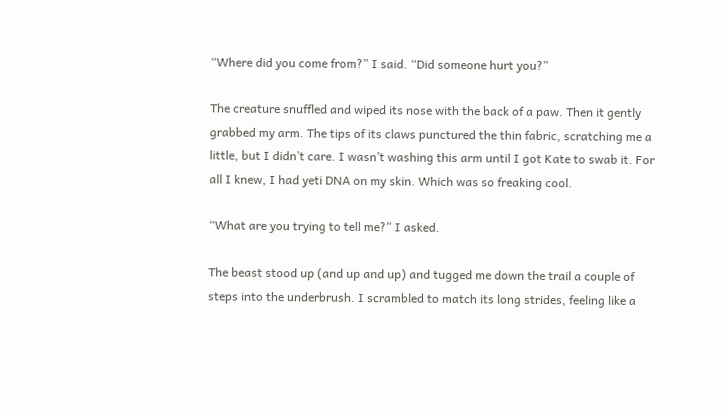“Where did you come from?” I said. “Did someone hurt you?”

The creature snuffled and wiped its nose with the back of a paw. Then it gently grabbed my arm. The tips of its claws punctured the thin fabric, scratching me a little, but I didn’t care. I wasn’t washing this arm until I got Kate to swab it. For all I knew, I had yeti DNA on my skin. Which was so freaking cool.

“What are you trying to tell me?” I asked.

The beast stood up (and up and up) and tugged me down the trail a couple of steps into the underbrush. I scrambled to match its long strides, feeling like a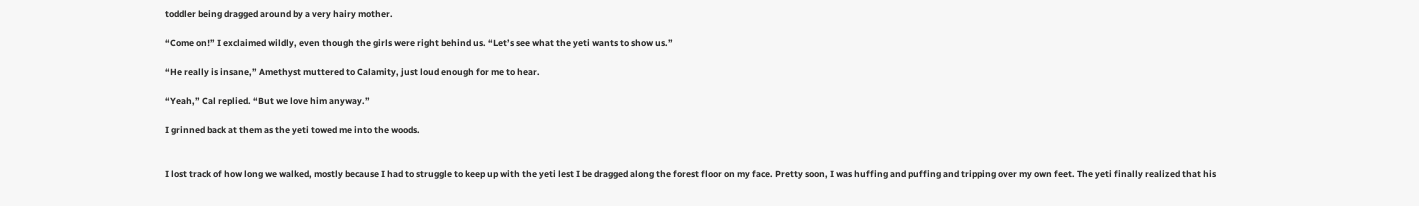toddler being dragged around by a very hairy mother.

“Come on!” I exclaimed wildly, even though the girls were right behind us. “Let’s see what the yeti wants to show us.”

“He really is insane,” Amethyst muttered to Calamity, just loud enough for me to hear.

“Yeah,” Cal replied. “But we love him anyway.”

I grinned back at them as the yeti towed me into the woods.


I lost track of how long we walked, mostly because I had to struggle to keep up with the yeti lest I be dragged along the forest floor on my face. Pretty soon, I was huffing and puffing and tripping over my own feet. The yeti finally realized that his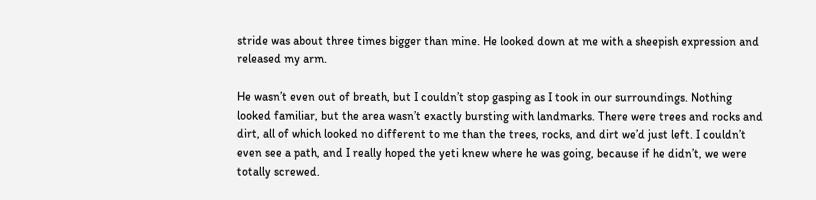stride was about three times bigger than mine. He looked down at me with a sheepish expression and released my arm.

He wasn’t even out of breath, but I couldn’t stop gasping as I took in our surroundings. Nothing looked familiar, but the area wasn’t exactly bursting with landmarks. There were trees and rocks and dirt, all of which looked no different to me than the trees, rocks, and dirt we’d just left. I couldn’t even see a path, and I really hoped the yeti knew where he was going, because if he didn’t, we were totally screwed.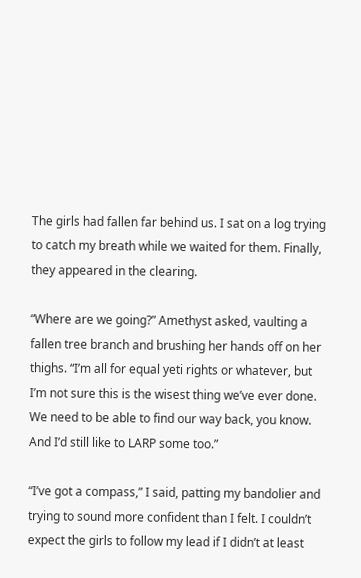The girls had fallen far behind us. I sat on a log trying to catch my breath while we waited for them. Finally, they appeared in the clearing.

“Where are we going?” Amethyst asked, vaulting a fallen tree branch and brushing her hands off on her thighs. “I’m all for equal yeti rights or whatever, but I’m not sure this is the wisest thing we’ve ever done. We need to be able to find our way back, you know. And I’d still like to LARP some too.”

“I’ve got a compass,” I said, patting my bandolier and trying to sound more confident than I felt. I couldn’t expect the girls to follow my lead if I didn’t at least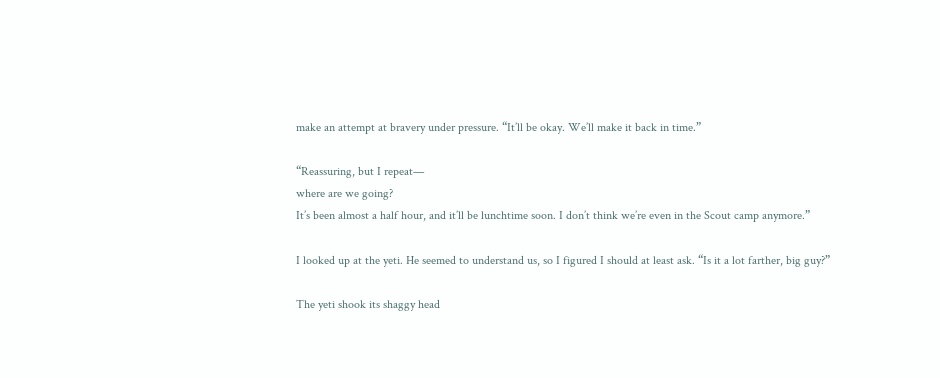make an attempt at bravery under pressure. “It’ll be okay. We’ll make it back in time.”

“Reassuring, but I repeat—
where are we going?
It’s been almost a half hour, and it’ll be lunchtime soon. I don’t think we’re even in the Scout camp anymore.”

I looked up at the yeti. He seemed to understand us, so I figured I should at least ask. “Is it a lot farther, big guy?”

The yeti shook its shaggy head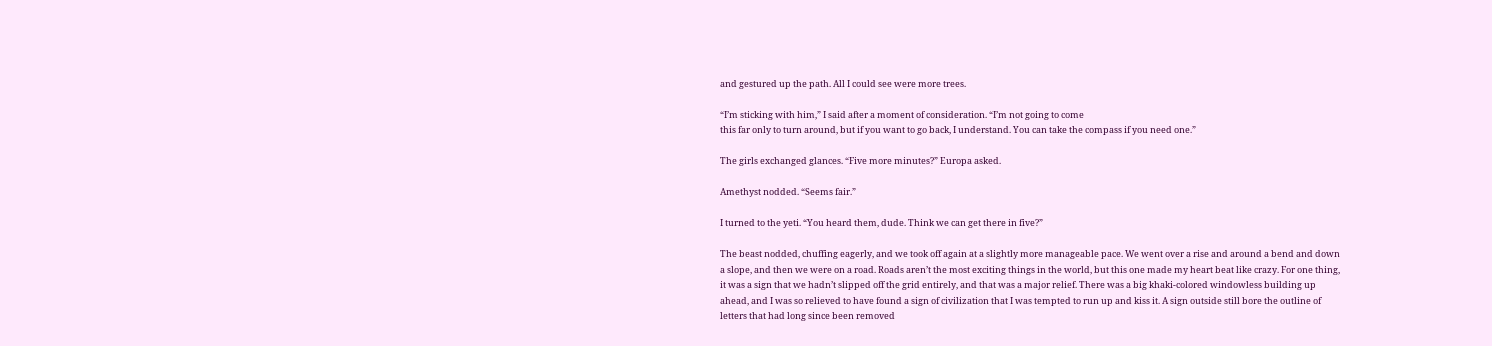and gestured up the path. All I could see were more trees.

“I’m sticking with him,” I said after a moment of consideration. “I’m not going to come
this far only to turn around, but if you want to go back, I understand. You can take the compass if you need one.”

The girls exchanged glances. “Five more minutes?” Europa asked.

Amethyst nodded. “Seems fair.”

I turned to the yeti. “You heard them, dude. Think we can get there in five?”

The beast nodded, chuffing eagerly, and we took off again at a slightly more manageable pace. We went over a rise and around a bend and down a slope, and then we were on a road. Roads aren’t the most exciting things in the world, but this one made my heart beat like crazy. For one thing, it was a sign that we hadn’t slipped off the grid entirely, and that was a major relief. There was a big khaki-colored windowless building up ahead, and I was so relieved to have found a sign of civilization that I was tempted to run up and kiss it. A sign outside still bore the outline of letters that had long since been removed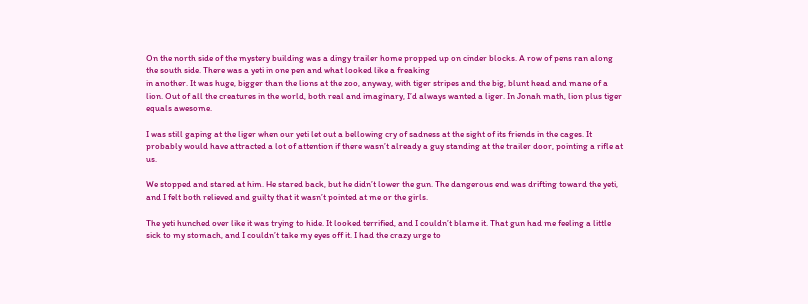On the north side of the mystery building was a dingy trailer home propped up on cinder blocks. A row of pens ran along the south side. There was a yeti in one pen and what looked like a freaking
in another. It was huge, bigger than the lions at the zoo, anyway, with tiger stripes and the big, blunt head and mane of a lion. Out of all the creatures in the world, both real and imaginary, I’d always wanted a liger. In Jonah math, lion plus tiger equals awesome.

I was still gaping at the liger when our yeti let out a bellowing cry of sadness at the sight of its friends in the cages. It probably would have attracted a lot of attention if there wasn’t already a guy standing at the trailer door, pointing a rifle at us.

We stopped and stared at him. He stared back, but he didn’t lower the gun. The dangerous end was drifting toward the yeti, and I felt both relieved and guilty that it wasn’t pointed at me or the girls.

The yeti hunched over like it was trying to hide. It looked terrified, and I couldn’t blame it. That gun had me feeling a little sick to my stomach, and I couldn’t take my eyes off it. I had the crazy urge to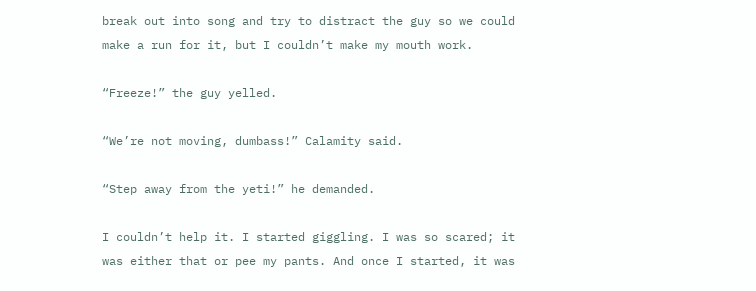break out into song and try to distract the guy so we could make a run for it, but I couldn’t make my mouth work.

“Freeze!” the guy yelled.

“We’re not moving, dumbass!” Calamity said.

“Step away from the yeti!” he demanded.

I couldn’t help it. I started giggling. I was so scared; it was either that or pee my pants. And once I started, it was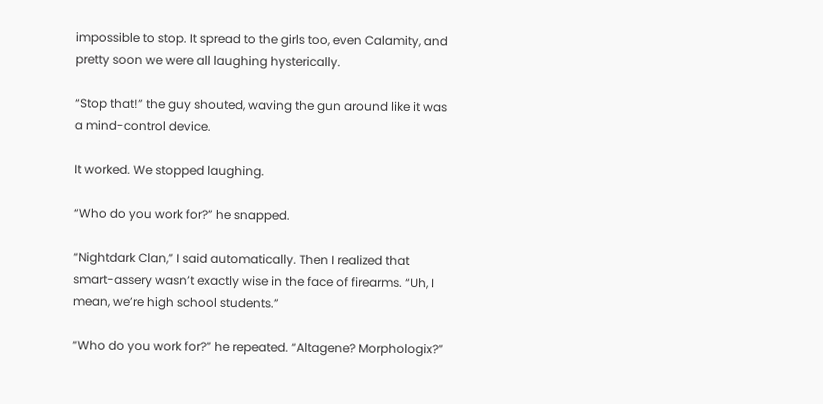impossible to stop. It spread to the girls too, even Calamity, and pretty soon we were all laughing hysterically.

“Stop that!” the guy shouted, waving the gun around like it was a mind-control device.

It worked. We stopped laughing.

“Who do you work for?” he snapped.

“Nightdark Clan,” I said automatically. Then I realized that smart-assery wasn’t exactly wise in the face of firearms. “Uh, I mean, we’re high school students.”

“Who do you work for?” he repeated. “Altagene? Morphologix?”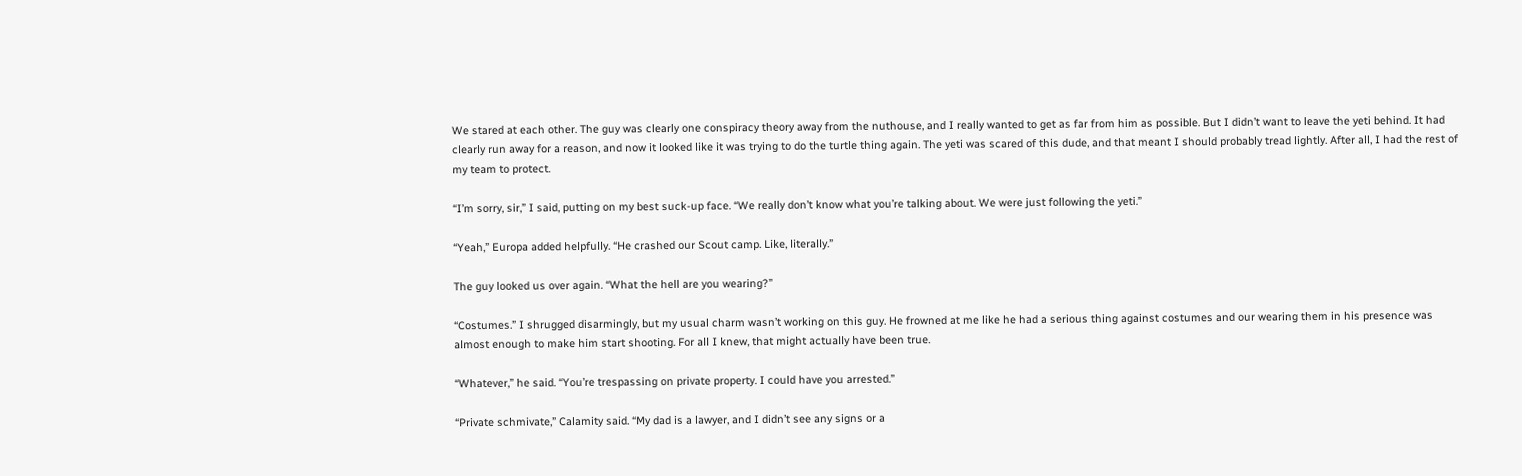We stared at each other. The guy was clearly one conspiracy theory away from the nuthouse, and I really wanted to get as far from him as possible. But I didn’t want to leave the yeti behind. It had clearly run away for a reason, and now it looked like it was trying to do the turtle thing again. The yeti was scared of this dude, and that meant I should probably tread lightly. After all, I had the rest of my team to protect.

“I’m sorry, sir,” I said, putting on my best suck-up face. “We really don’t know what you’re talking about. We were just following the yeti.”

“Yeah,” Europa added helpfully. “He crashed our Scout camp. Like, literally.”

The guy looked us over again. “What the hell are you wearing?”

“Costumes.” I shrugged disarmingly, but my usual charm wasn’t working on this guy. He frowned at me like he had a serious thing against costumes and our wearing them in his presence was almost enough to make him start shooting. For all I knew, that might actually have been true.

“Whatever,” he said. “You’re trespassing on private property. I could have you arrested.”

“Private schmivate,” Calamity said. “My dad is a lawyer, and I didn’t see any signs or a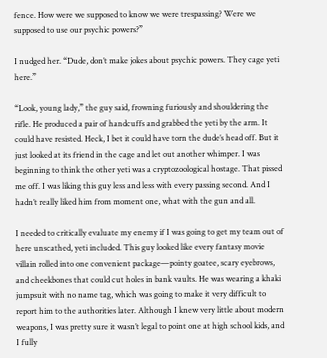fence. How were we supposed to know we were trespassing? Were we supposed to use our psychic powers?”

I nudged her. “Dude, don’t make jokes about psychic powers. They cage yeti here.”

“Look, young lady,” the guy said, frowning furiously and shouldering the rifle. He produced a pair of handcuffs and grabbed the yeti by the arm. It could have resisted. Heck, I bet it could have torn the dude’s head off. But it just looked at its friend in the cage and let out another whimper. I was beginning to think the other yeti was a cryptozoological hostage. That pissed me off. I was liking this guy less and less with every passing second. And I hadn’t really liked him from moment one, what with the gun and all.

I needed to critically evaluate my enemy if I was going to get my team out of here unscathed, yeti included. This guy looked like every fantasy movie villain rolled into one convenient package—pointy goatee, scary eyebrows, and cheekbones that could cut holes in bank vaults. He was wearing a khaki jumpsuit with no name tag, which was going to make it very difficult to report him to the authorities later. Although I knew very little about modern weapons, I was pretty sure it wasn’t legal to point one at high school kids, and I fully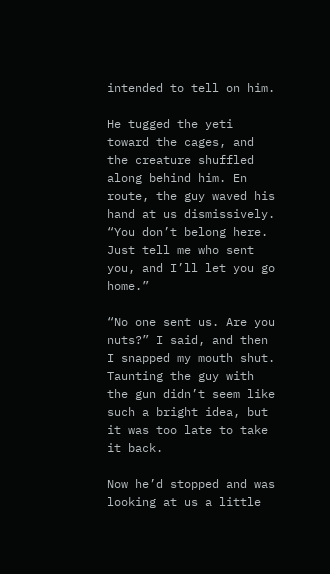intended to tell on him.

He tugged the yeti toward the cages, and the creature shuffled along behind him. En route, the guy waved his hand at us dismissively. “You don’t belong here. Just tell me who sent you, and I’ll let you go home.”

“No one sent us. Are you nuts?” I said, and then I snapped my mouth shut. Taunting the guy with the gun didn’t seem like such a bright idea, but it was too late to take it back.

Now he’d stopped and was looking at us a little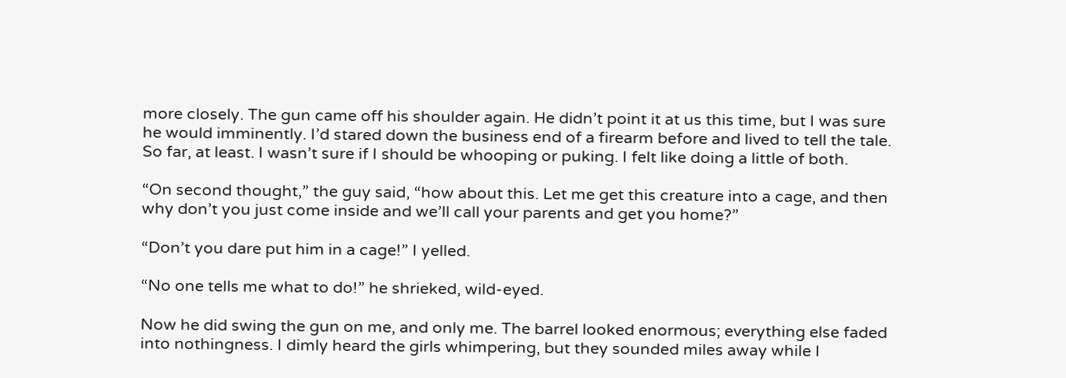more closely. The gun came off his shoulder again. He didn’t point it at us this time, but I was sure he would imminently. I’d stared down the business end of a firearm before and lived to tell the tale. So far, at least. I wasn’t sure if I should be whooping or puking. I felt like doing a little of both.

“On second thought,” the guy said, “how about this. Let me get this creature into a cage, and then why don’t you just come inside and we’ll call your parents and get you home?”

“Don’t you dare put him in a cage!” I yelled.

“No one tells me what to do!” he shrieked, wild-eyed.

Now he did swing the gun on me, and only me. The barrel looked enormous; everything else faded into nothingness. I dimly heard the girls whimpering, but they sounded miles away while I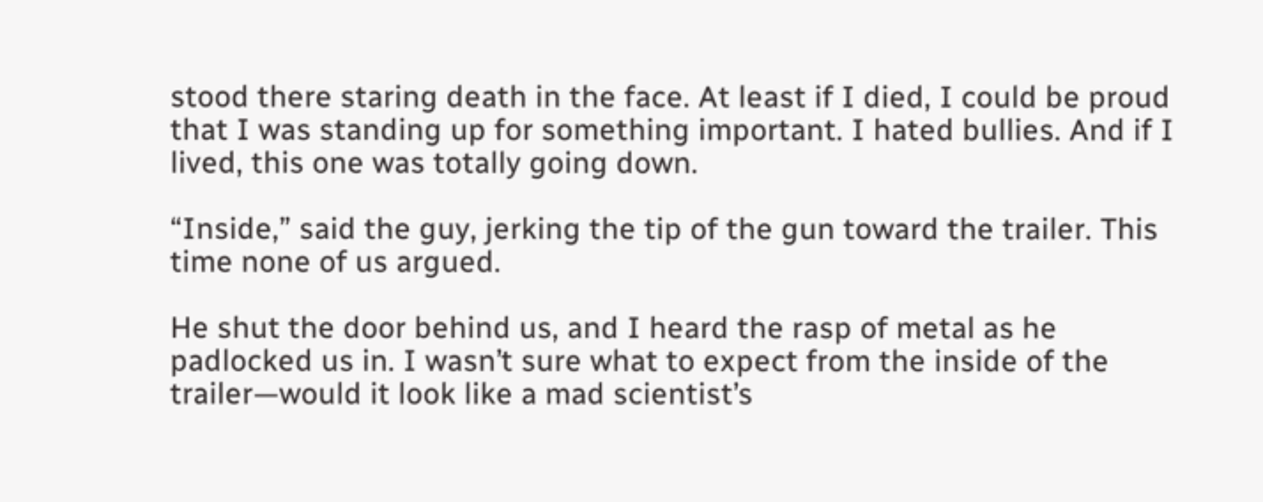stood there staring death in the face. At least if I died, I could be proud that I was standing up for something important. I hated bullies. And if I lived, this one was totally going down.

“Inside,” said the guy, jerking the tip of the gun toward the trailer. This time none of us argued.

He shut the door behind us, and I heard the rasp of metal as he padlocked us in. I wasn’t sure what to expect from the inside of the trailer—would it look like a mad scientist’s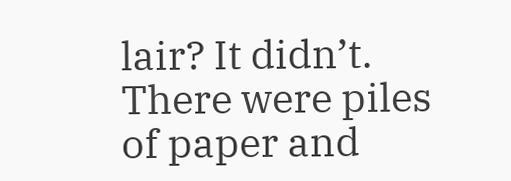lair? It didn’t. There were piles of paper and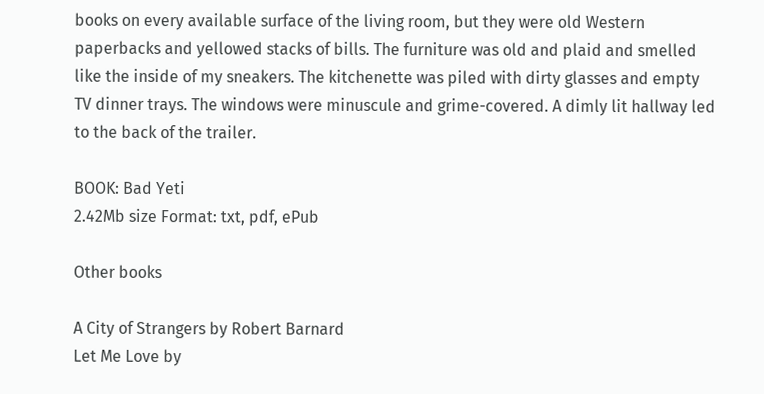books on every available surface of the living room, but they were old Western paperbacks and yellowed stacks of bills. The furniture was old and plaid and smelled like the inside of my sneakers. The kitchenette was piled with dirty glasses and empty TV dinner trays. The windows were minuscule and grime-covered. A dimly lit hallway led to the back of the trailer.

BOOK: Bad Yeti
2.42Mb size Format: txt, pdf, ePub

Other books

A City of Strangers by Robert Barnard
Let Me Love by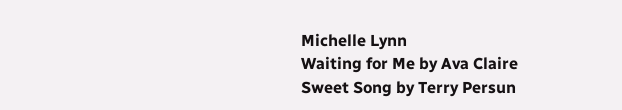Michelle Lynn
Waiting for Me by Ava Claire
Sweet Song by Terry Persun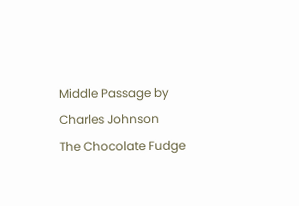Middle Passage by Charles Johnson
The Chocolate Fudge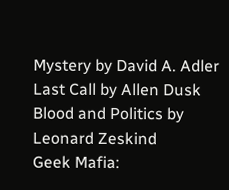Mystery by David A. Adler
Last Call by Allen Dusk
Blood and Politics by Leonard Zeskind
Geek Mafia: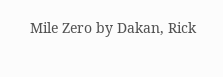Mile Zero by Dakan, Rick